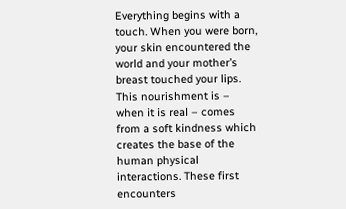Everything begins with a touch. When you were born, your skin encountered the world and your mother’s breast touched your lips. This nourishment is – when it is real – comes from a soft kindness which creates the base of the human physical interactions. These first encounters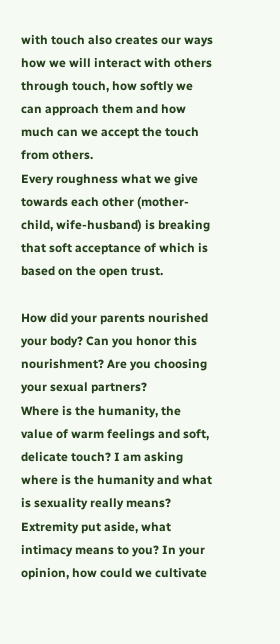with touch also creates our ways how we will interact with others through touch, how softly we can approach them and how much can we accept the touch from others.
Every roughness what we give towards each other (mother-child, wife-husband) is breaking that soft acceptance of which is based on the open trust.

How did your parents nourished your body? Can you honor this nourishment? Are you choosing your sexual partners?
Where is the humanity, the value of warm feelings and soft, delicate touch? I am asking where is the humanity and what is sexuality really means?
Extremity put aside, what intimacy means to you? In your opinion, how could we cultivate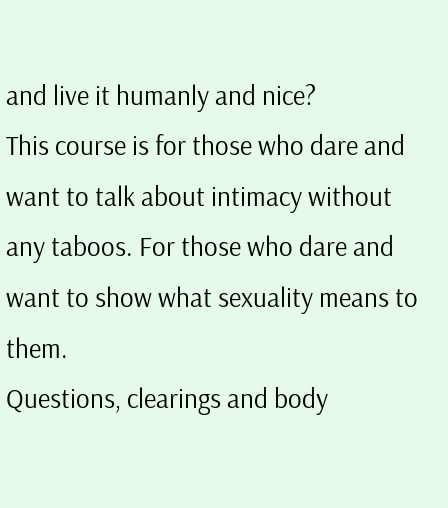and live it humanly and nice?
This course is for those who dare and want to talk about intimacy without any taboos. For those who dare and want to show what sexuality means to them.
Questions, clearings and body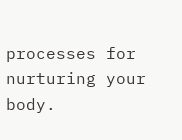processes for nurturing your body.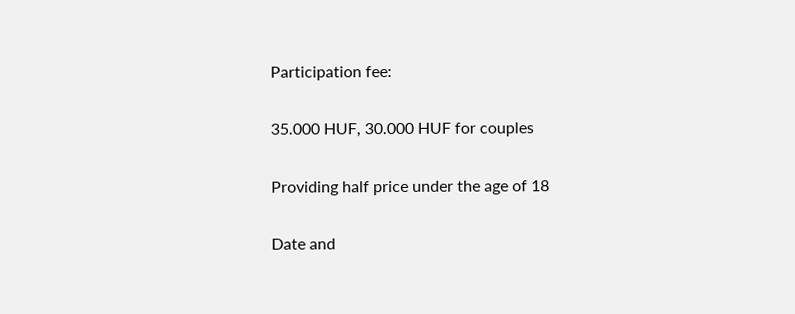Participation fee:

35.000 HUF, 30.000 HUF for couples

Providing half price under the age of 18

Date and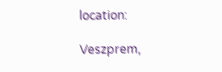location:

Veszprem,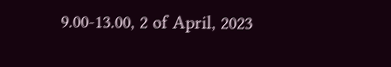9.00-13.00, 2 of April, 2023